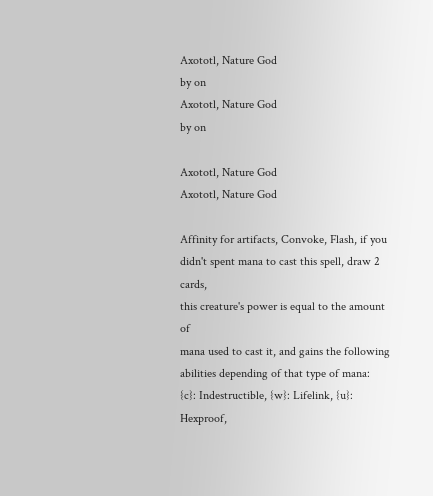Axototl, Nature God
by on
Axototl, Nature God
by on

Axototl, Nature God
Axototl, Nature God

Affinity for artifacts, Convoke, Flash, if you
didn't spent mana to cast this spell, draw 2 cards,
this creature's power is equal to the amount of
mana used to cast it, and gains the following abilities depending of that type of mana:
{c}: Indestructible, {w}: Lifelink, {u}: Hexproof,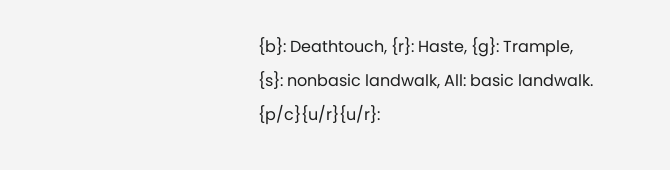{b}: Deathtouch, {r}: Haste, {g}: Trample,
{s}: nonbasic landwalk, All: basic landwalk.
{p/c}{u/r}{u/r}: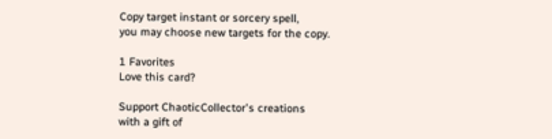Copy target instant or sorcery spell,
you may choose new targets for the copy.

1 Favorites
Love this card?

Support ChaoticCollector's creations
with a gift of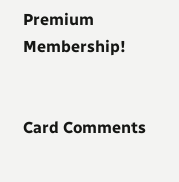Premium Membership!


Card Comments